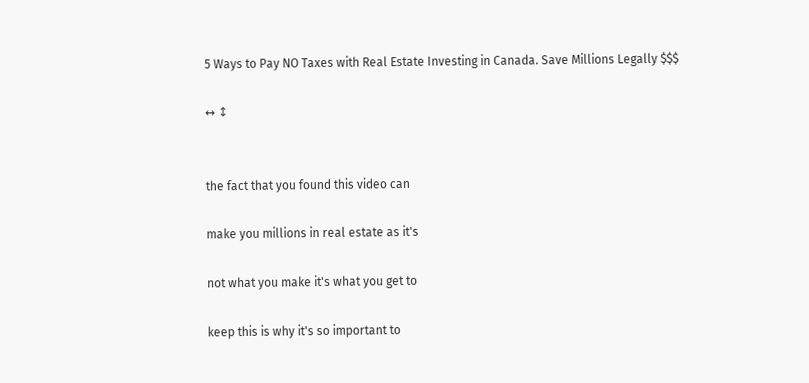5 Ways to Pay NO Taxes with Real Estate Investing in Canada. Save Millions Legally $$$

↔ ↕


the fact that you found this video can

make you millions in real estate as it's

not what you make it's what you get to

keep this is why it's so important to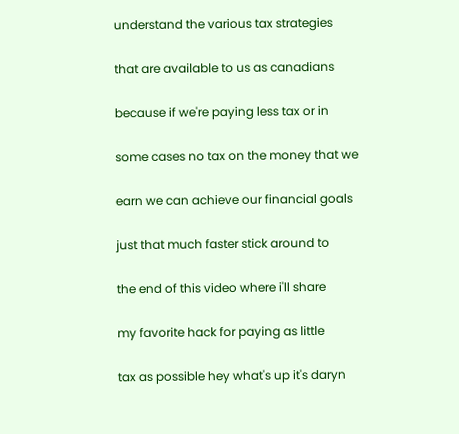understand the various tax strategies

that are available to us as canadians

because if we're paying less tax or in

some cases no tax on the money that we

earn we can achieve our financial goals

just that much faster stick around to

the end of this video where i'll share

my favorite hack for paying as little

tax as possible hey what's up it's daryn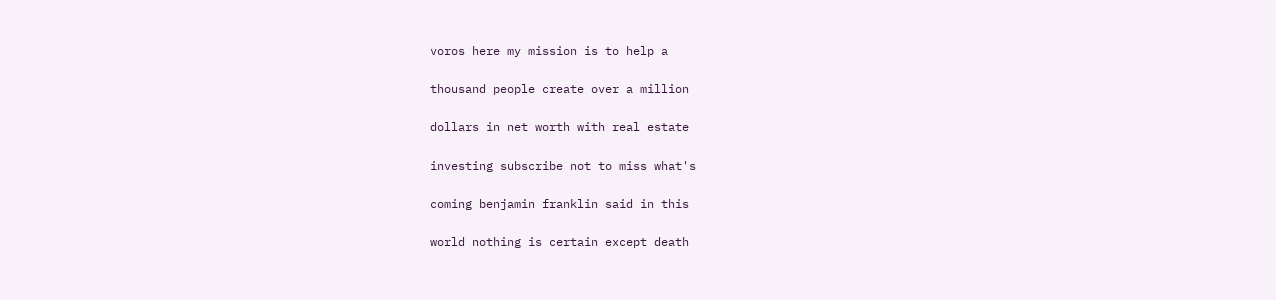voros here my mission is to help a

thousand people create over a million

dollars in net worth with real estate

investing subscribe not to miss what's

coming benjamin franklin said in this

world nothing is certain except death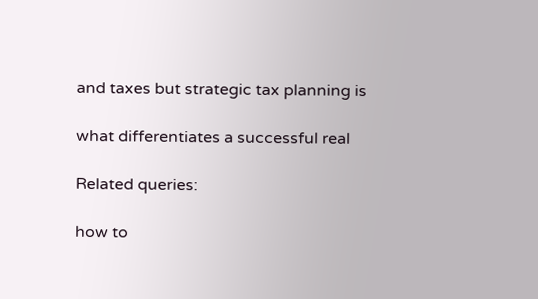and taxes but strategic tax planning is

what differentiates a successful real

Related queries:

how to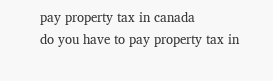pay property tax in canada
do you have to pay property tax in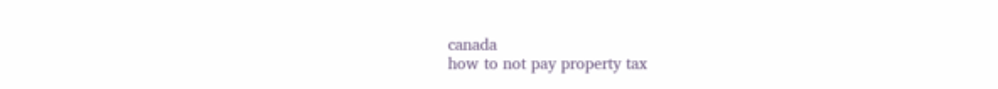canada
how to not pay property tax